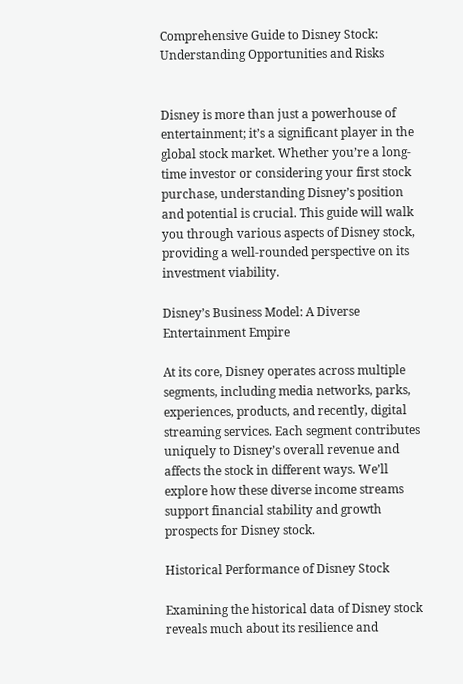Comprehensive Guide to Disney Stock: Understanding Opportunities and Risks


Disney is more than just a powerhouse of entertainment; it’s a significant player in the global stock market. Whether you’re a long-time investor or considering your first stock purchase, understanding Disney’s position and potential is crucial. This guide will walk you through various aspects of Disney stock, providing a well-rounded perspective on its investment viability.

Disney’s Business Model: A Diverse Entertainment Empire

At its core, Disney operates across multiple segments, including media networks, parks, experiences, products, and recently, digital streaming services. Each segment contributes uniquely to Disney’s overall revenue and affects the stock in different ways. We’ll explore how these diverse income streams support financial stability and growth prospects for Disney stock.

Historical Performance of Disney Stock

Examining the historical data of Disney stock reveals much about its resilience and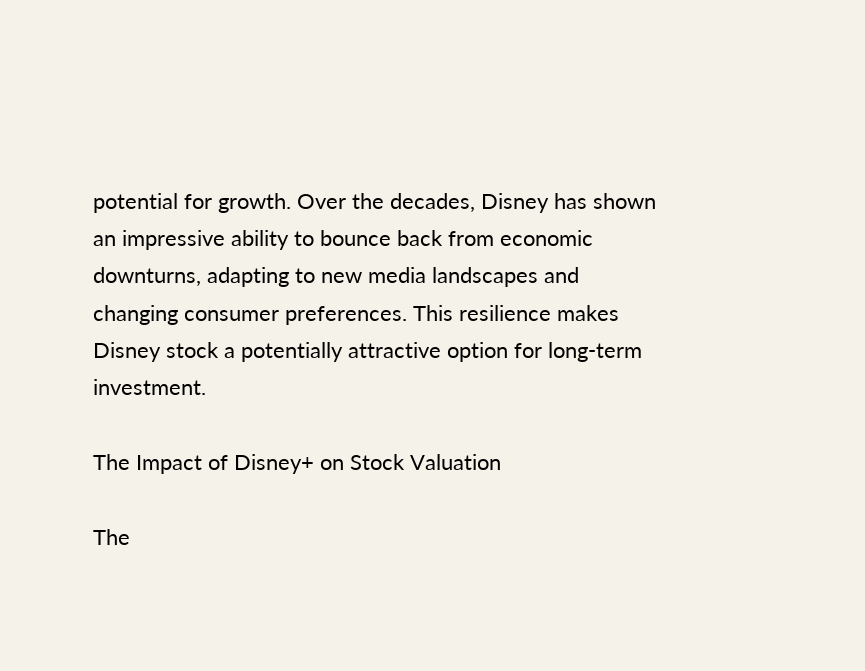potential for growth. Over the decades, Disney has shown an impressive ability to bounce back from economic downturns, adapting to new media landscapes and changing consumer preferences. This resilience makes Disney stock a potentially attractive option for long-term investment.

The Impact of Disney+ on Stock Valuation

The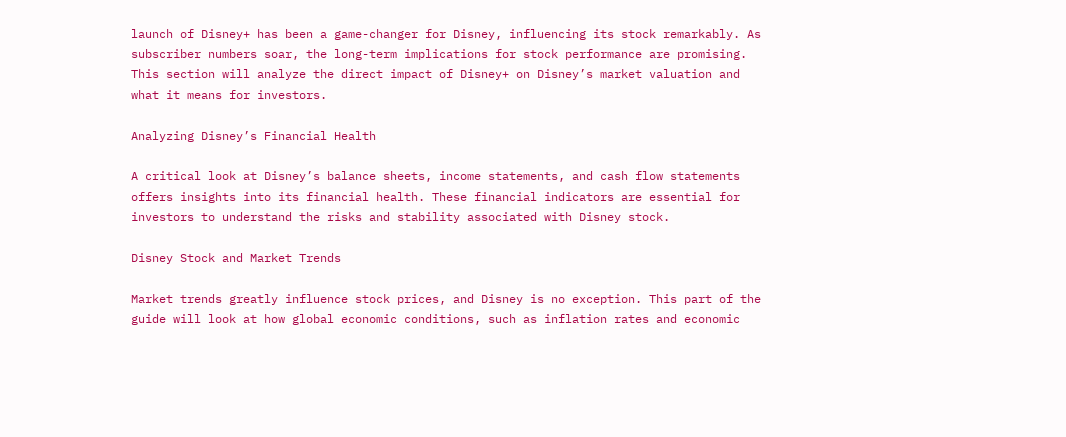launch of Disney+ has been a game-changer for Disney, influencing its stock remarkably. As subscriber numbers soar, the long-term implications for stock performance are promising. This section will analyze the direct impact of Disney+ on Disney’s market valuation and what it means for investors.

Analyzing Disney’s Financial Health

A critical look at Disney’s balance sheets, income statements, and cash flow statements offers insights into its financial health. These financial indicators are essential for investors to understand the risks and stability associated with Disney stock.

Disney Stock and Market Trends

Market trends greatly influence stock prices, and Disney is no exception. This part of the guide will look at how global economic conditions, such as inflation rates and economic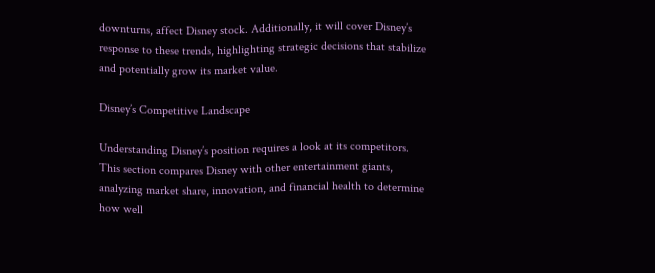downturns, affect Disney stock. Additionally, it will cover Disney’s response to these trends, highlighting strategic decisions that stabilize and potentially grow its market value.

Disney’s Competitive Landscape

Understanding Disney’s position requires a look at its competitors. This section compares Disney with other entertainment giants, analyzing market share, innovation, and financial health to determine how well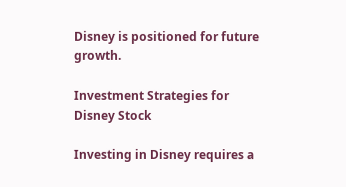Disney is positioned for future growth.

Investment Strategies for Disney Stock

Investing in Disney requires a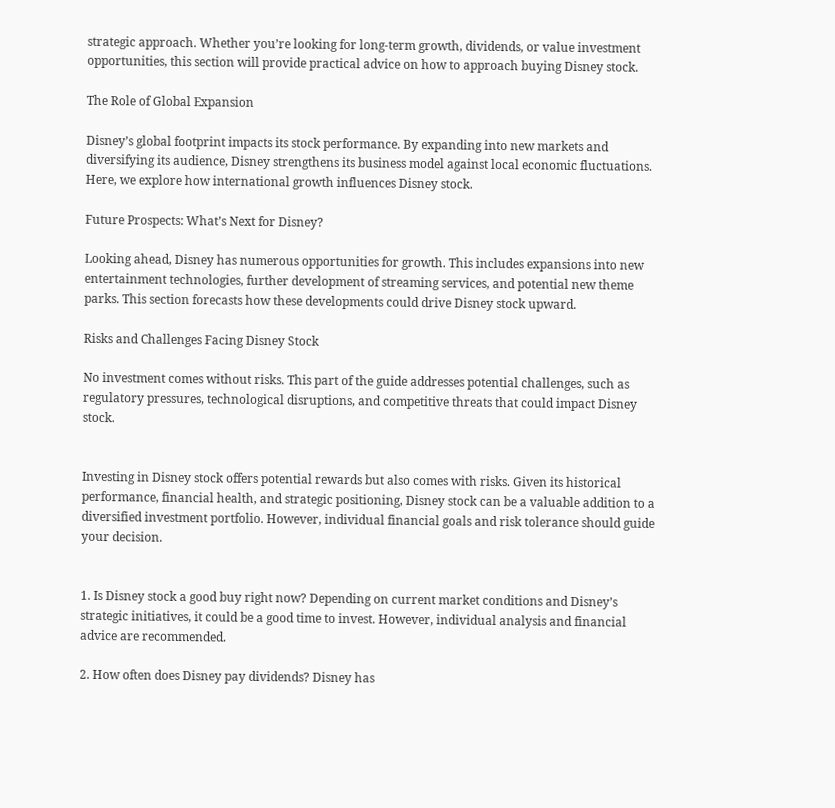strategic approach. Whether you’re looking for long-term growth, dividends, or value investment opportunities, this section will provide practical advice on how to approach buying Disney stock.

The Role of Global Expansion

Disney’s global footprint impacts its stock performance. By expanding into new markets and diversifying its audience, Disney strengthens its business model against local economic fluctuations. Here, we explore how international growth influences Disney stock.

Future Prospects: What’s Next for Disney?

Looking ahead, Disney has numerous opportunities for growth. This includes expansions into new entertainment technologies, further development of streaming services, and potential new theme parks. This section forecasts how these developments could drive Disney stock upward.

Risks and Challenges Facing Disney Stock

No investment comes without risks. This part of the guide addresses potential challenges, such as regulatory pressures, technological disruptions, and competitive threats that could impact Disney stock.


Investing in Disney stock offers potential rewards but also comes with risks. Given its historical performance, financial health, and strategic positioning, Disney stock can be a valuable addition to a diversified investment portfolio. However, individual financial goals and risk tolerance should guide your decision.


1. Is Disney stock a good buy right now? Depending on current market conditions and Disney’s strategic initiatives, it could be a good time to invest. However, individual analysis and financial advice are recommended.

2. How often does Disney pay dividends? Disney has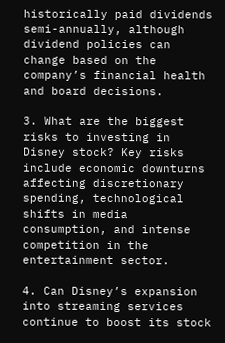historically paid dividends semi-annually, although dividend policies can change based on the company’s financial health and board decisions.

3. What are the biggest risks to investing in Disney stock? Key risks include economic downturns affecting discretionary spending, technological shifts in media consumption, and intense competition in the entertainment sector.

4. Can Disney’s expansion into streaming services continue to boost its stock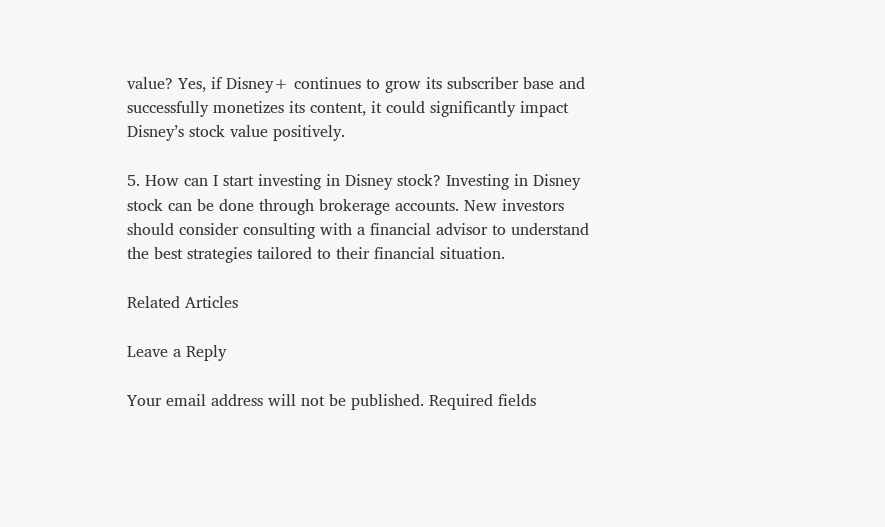value? Yes, if Disney+ continues to grow its subscriber base and successfully monetizes its content, it could significantly impact Disney’s stock value positively.

5. How can I start investing in Disney stock? Investing in Disney stock can be done through brokerage accounts. New investors should consider consulting with a financial advisor to understand the best strategies tailored to their financial situation.

Related Articles

Leave a Reply

Your email address will not be published. Required fields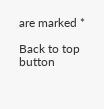are marked *

Back to top button